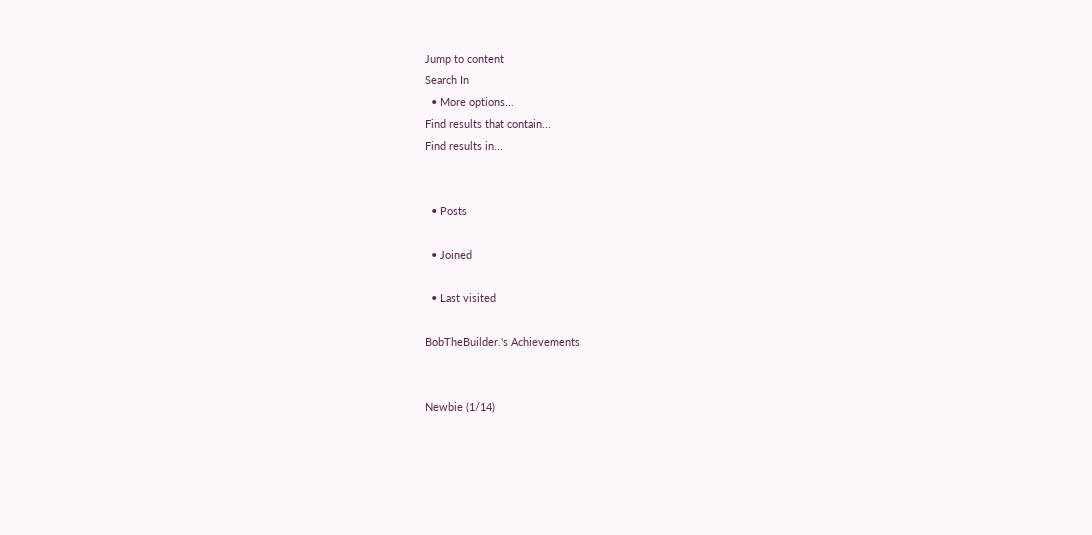Jump to content
Search In
  • More options...
Find results that contain...
Find results in...


  • Posts

  • Joined

  • Last visited

BobTheBuilder.'s Achievements


Newbie (1/14)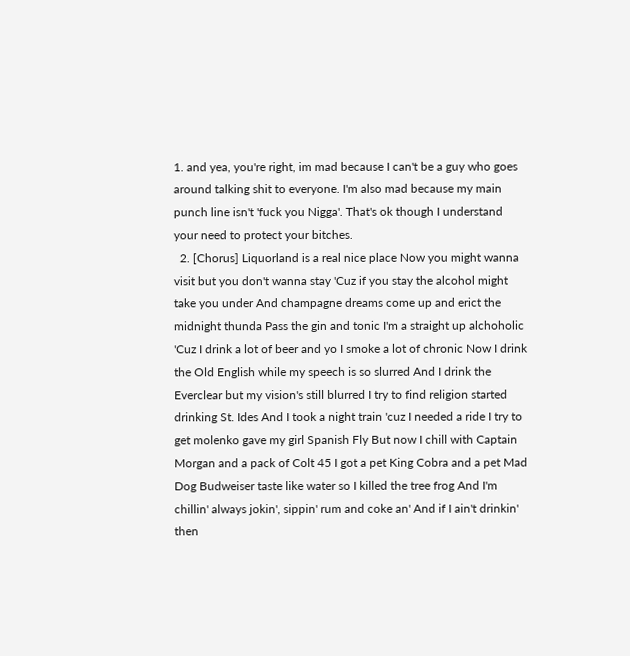1. and yea, you're right, im mad because I can't be a guy who goes around talking shit to everyone. I'm also mad because my main punch line isn't 'fuck you Nigga'. That's ok though I understand your need to protect your bitches.
  2. [Chorus] Liquorland is a real nice place Now you might wanna visit but you don't wanna stay 'Cuz if you stay the alcohol might take you under And champagne dreams come up and erict the midnight thunda Pass the gin and tonic I'm a straight up alchoholic 'Cuz I drink a lot of beer and yo I smoke a lot of chronic Now I drink the Old English while my speech is so slurred And I drink the Everclear but my vision's still blurred I try to find religion started drinking St. Ides And I took a night train 'cuz I needed a ride I try to get molenko gave my girl Spanish Fly But now I chill with Captain Morgan and a pack of Colt 45 I got a pet King Cobra and a pet Mad Dog Budweiser taste like water so I killed the tree frog And I'm chillin' always jokin', sippin' rum and coke an' And if I ain't drinkin' then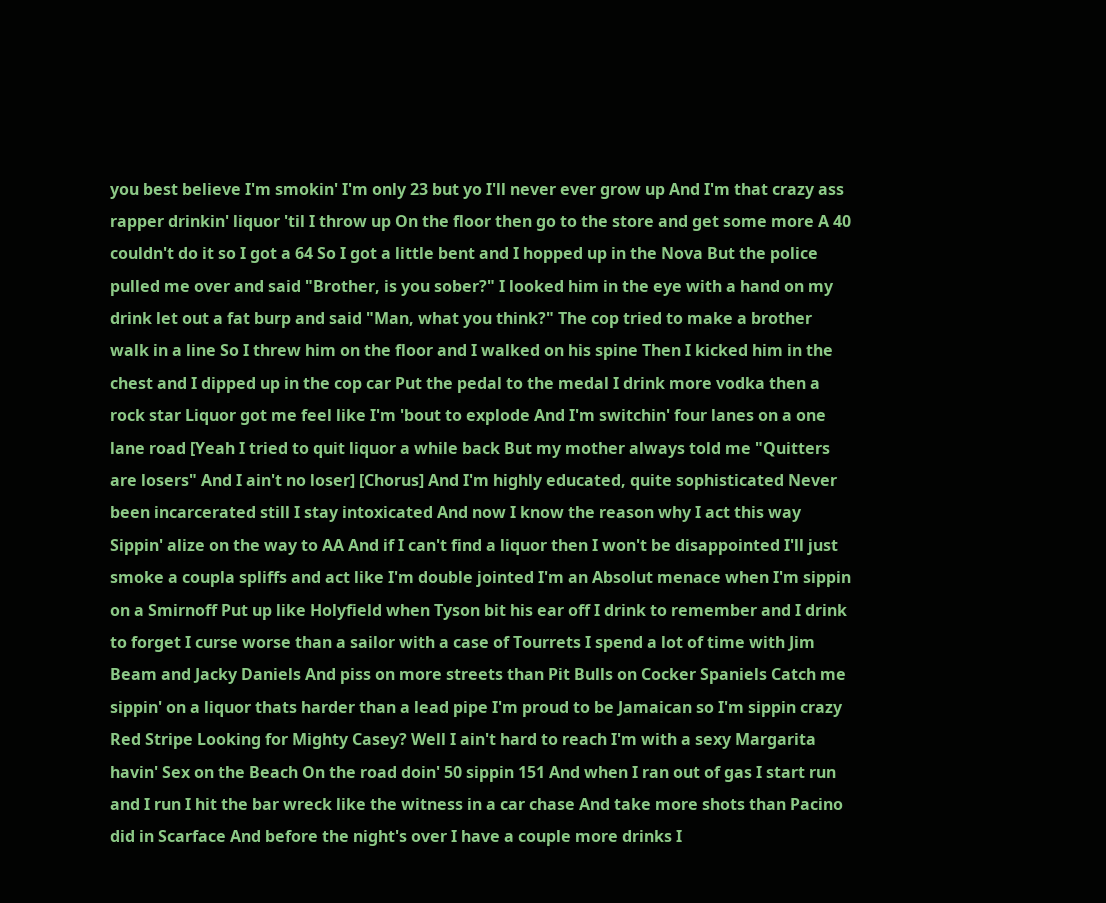you best believe I'm smokin' I'm only 23 but yo I'll never ever grow up And I'm that crazy ass rapper drinkin' liquor 'til I throw up On the floor then go to the store and get some more A 40 couldn't do it so I got a 64 So I got a little bent and I hopped up in the Nova But the police pulled me over and said "Brother, is you sober?" I looked him in the eye with a hand on my drink let out a fat burp and said "Man, what you think?" The cop tried to make a brother walk in a line So I threw him on the floor and I walked on his spine Then I kicked him in the chest and I dipped up in the cop car Put the pedal to the medal I drink more vodka then a rock star Liquor got me feel like I'm 'bout to explode And I'm switchin' four lanes on a one lane road [Yeah I tried to quit liquor a while back But my mother always told me "Quitters are losers" And I ain't no loser] [Chorus] And I'm highly educated, quite sophisticated Never been incarcerated still I stay intoxicated And now I know the reason why I act this way Sippin' alize on the way to AA And if I can't find a liquor then I won't be disappointed I'll just smoke a coupla spliffs and act like I'm double jointed I'm an Absolut menace when I'm sippin on a Smirnoff Put up like Holyfield when Tyson bit his ear off I drink to remember and I drink to forget I curse worse than a sailor with a case of Tourrets I spend a lot of time with Jim Beam and Jacky Daniels And piss on more streets than Pit Bulls on Cocker Spaniels Catch me sippin' on a liquor thats harder than a lead pipe I'm proud to be Jamaican so I'm sippin crazy Red Stripe Looking for Mighty Casey? Well I ain't hard to reach I'm with a sexy Margarita havin' Sex on the Beach On the road doin' 50 sippin 151 And when I ran out of gas I start run and I run I hit the bar wreck like the witness in a car chase And take more shots than Pacino did in Scarface And before the night's over I have a couple more drinks I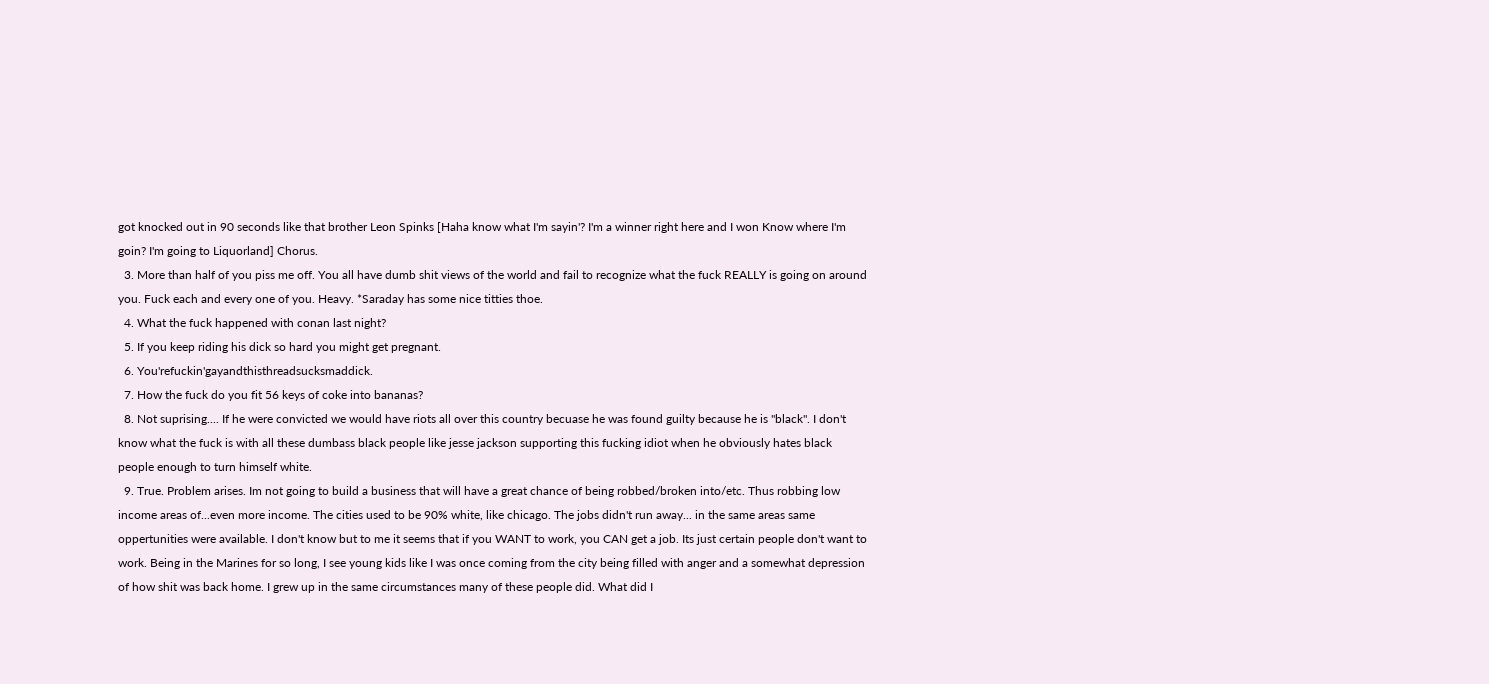got knocked out in 90 seconds like that brother Leon Spinks [Haha know what I'm sayin'? I'm a winner right here and I won Know where I'm goin? I'm going to Liquorland] Chorus.
  3. More than half of you piss me off. You all have dumb shit views of the world and fail to recognize what the fuck REALLY is going on around you. Fuck each and every one of you. Heavy. *Saraday has some nice titties thoe.
  4. What the fuck happened with conan last night?
  5. If you keep riding his dick so hard you might get pregnant.
  6. You'refuckin'gayandthisthreadsucksmaddick.
  7. How the fuck do you fit 56 keys of coke into bananas?
  8. Not suprising.... If he were convicted we would have riots all over this country becuase he was found guilty because he is "black". I don't know what the fuck is with all these dumbass black people like jesse jackson supporting this fucking idiot when he obviously hates black people enough to turn himself white.
  9. True. Problem arises. Im not going to build a business that will have a great chance of being robbed/broken into/etc. Thus robbing low income areas of...even more income. The cities used to be 90% white, like chicago. The jobs didn't run away... in the same areas same oppertunities were available. I don't know but to me it seems that if you WANT to work, you CAN get a job. Its just certain people don't want to work. Being in the Marines for so long, I see young kids like I was once coming from the city being filled with anger and a somewhat depression of how shit was back home. I grew up in the same circumstances many of these people did. What did I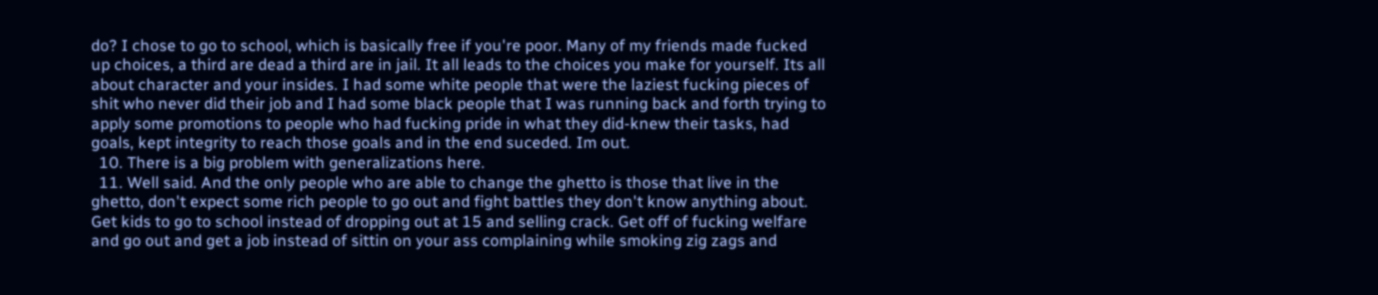do? I chose to go to school, which is basically free if you're poor. Many of my friends made fucked up choices, a third are dead a third are in jail. It all leads to the choices you make for yourself. Its all about character and your insides. I had some white people that were the laziest fucking pieces of shit who never did their job and I had some black people that I was running back and forth trying to apply some promotions to people who had fucking pride in what they did-knew their tasks, had goals, kept integrity to reach those goals and in the end suceded. Im out.
  10. There is a big problem with generalizations here.
  11. Well said. And the only people who are able to change the ghetto is those that live in the ghetto, don't expect some rich people to go out and fight battles they don't know anything about. Get kids to go to school instead of dropping out at 15 and selling crack. Get off of fucking welfare and go out and get a job instead of sittin on your ass complaining while smoking zig zags and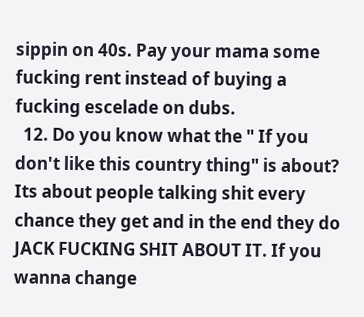sippin on 40s. Pay your mama some fucking rent instead of buying a fucking escelade on dubs.
  12. Do you know what the " If you don't like this country thing" is about? Its about people talking shit every chance they get and in the end they do JACK FUCKING SHIT ABOUT IT. If you wanna change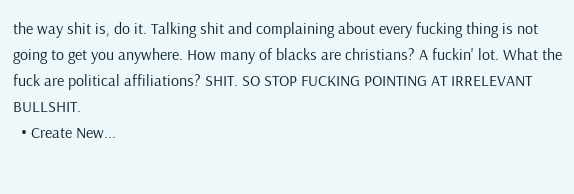the way shit is, do it. Talking shit and complaining about every fucking thing is not going to get you anywhere. How many of blacks are christians? A fuckin' lot. What the fuck are political affiliations? SHIT. SO STOP FUCKING POINTING AT IRRELEVANT BULLSHIT.
  • Create New...